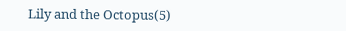Lily and the Octopus(5)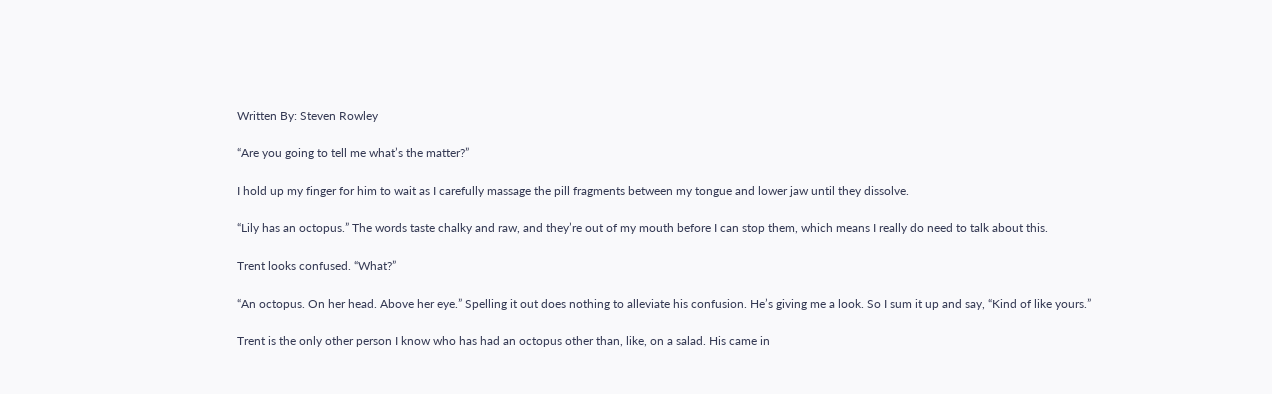Written By: Steven Rowley

“Are you going to tell me what’s the matter?”

I hold up my finger for him to wait as I carefully massage the pill fragments between my tongue and lower jaw until they dissolve.

“Lily has an octopus.” The words taste chalky and raw, and they’re out of my mouth before I can stop them, which means I really do need to talk about this.

Trent looks confused. “What?”

“An octopus. On her head. Above her eye.” Spelling it out does nothing to alleviate his confusion. He’s giving me a look. So I sum it up and say, “Kind of like yours.”

Trent is the only other person I know who has had an octopus other than, like, on a salad. His came in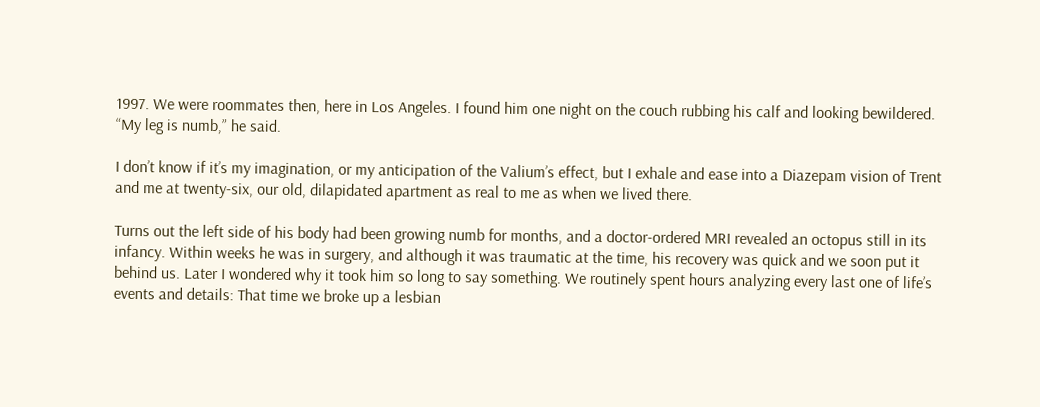1997. We were roommates then, here in Los Angeles. I found him one night on the couch rubbing his calf and looking bewildered. “My leg is numb,” he said.

I don’t know if it’s my imagination, or my anticipation of the Valium’s effect, but I exhale and ease into a Diazepam vision of Trent and me at twenty-six, our old, dilapidated apartment as real to me as when we lived there.

Turns out the left side of his body had been growing numb for months, and a doctor-ordered MRI revealed an octopus still in its infancy. Within weeks he was in surgery, and although it was traumatic at the time, his recovery was quick and we soon put it behind us. Later I wondered why it took him so long to say something. We routinely spent hours analyzing every last one of life’s events and details: That time we broke up a lesbian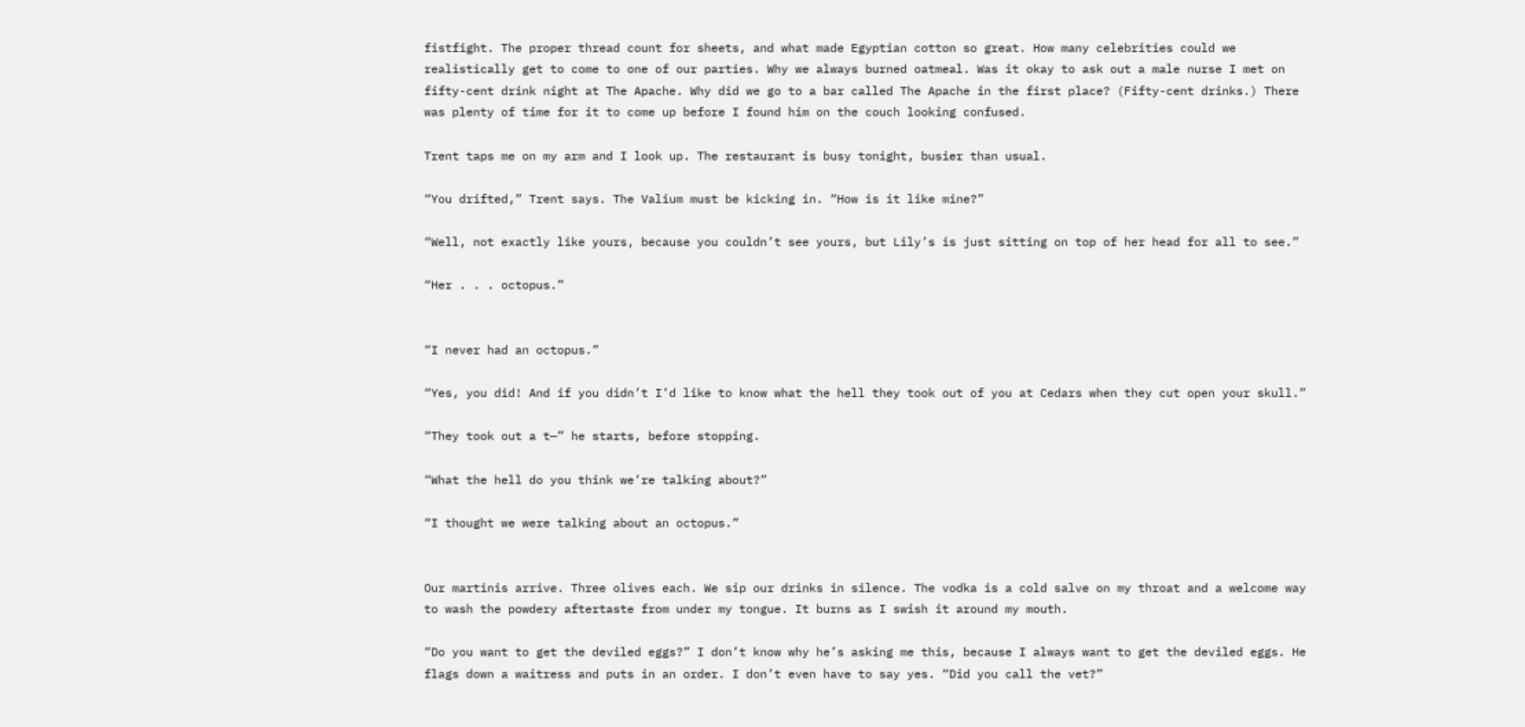fistfight. The proper thread count for sheets, and what made Egyptian cotton so great. How many celebrities could we realistically get to come to one of our parties. Why we always burned oatmeal. Was it okay to ask out a male nurse I met on fifty-cent drink night at The Apache. Why did we go to a bar called The Apache in the first place? (Fifty-cent drinks.) There was plenty of time for it to come up before I found him on the couch looking confused.

Trent taps me on my arm and I look up. The restaurant is busy tonight, busier than usual.

“You drifted,” Trent says. The Valium must be kicking in. “How is it like mine?”

“Well, not exactly like yours, because you couldn’t see yours, but Lily’s is just sitting on top of her head for all to see.”

“Her . . . octopus.”


“I never had an octopus.”

“Yes, you did! And if you didn’t I’d like to know what the hell they took out of you at Cedars when they cut open your skull.”

“They took out a t—” he starts, before stopping.

“What the hell do you think we’re talking about?”

“I thought we were talking about an octopus.”


Our martinis arrive. Three olives each. We sip our drinks in silence. The vodka is a cold salve on my throat and a welcome way to wash the powdery aftertaste from under my tongue. It burns as I swish it around my mouth.

“Do you want to get the deviled eggs?” I don’t know why he’s asking me this, because I always want to get the deviled eggs. He flags down a waitress and puts in an order. I don’t even have to say yes. “Did you call the vet?”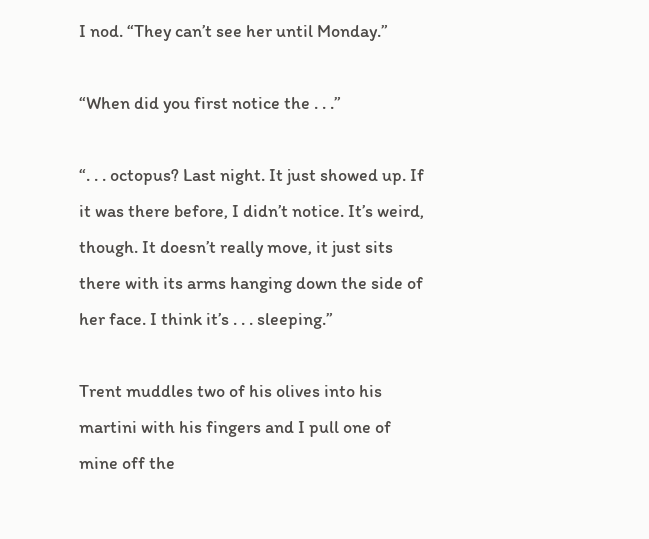I nod. “They can’t see her until Monday.”

“When did you first notice the . . .”

“. . . octopus? Last night. It just showed up. If it was there before, I didn’t notice. It’s weird, though. It doesn’t really move, it just sits there with its arms hanging down the side of her face. I think it’s . . . sleeping.”

Trent muddles two of his olives into his martini with his fingers and I pull one of mine off the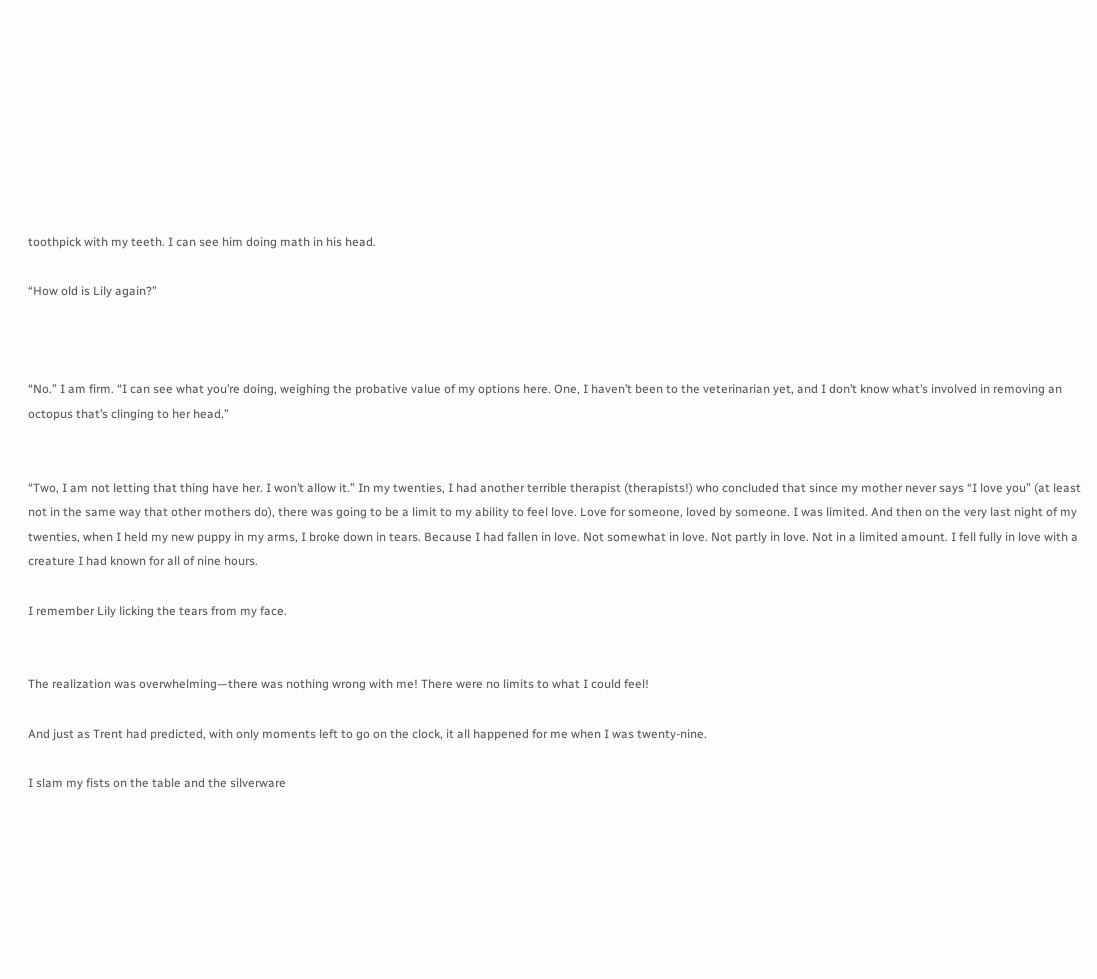toothpick with my teeth. I can see him doing math in his head.

“How old is Lily again?”



“No.” I am firm. “I can see what you’re doing, weighing the probative value of my options here. One, I haven’t been to the veterinarian yet, and I don’t know what’s involved in removing an octopus that’s clinging to her head.”


“Two, I am not letting that thing have her. I won’t allow it.” In my twenties, I had another terrible therapist (therapists!) who concluded that since my mother never says “I love you” (at least not in the same way that other mothers do), there was going to be a limit to my ability to feel love. Love for someone, loved by someone. I was limited. And then on the very last night of my twenties, when I held my new puppy in my arms, I broke down in tears. Because I had fallen in love. Not somewhat in love. Not partly in love. Not in a limited amount. I fell fully in love with a creature I had known for all of nine hours.

I remember Lily licking the tears from my face.


The realization was overwhelming—there was nothing wrong with me! There were no limits to what I could feel!

And just as Trent had predicted, with only moments left to go on the clock, it all happened for me when I was twenty-nine.

I slam my fists on the table and the silverware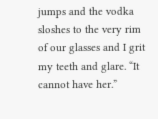jumps and the vodka sloshes to the very rim of our glasses and I grit my teeth and glare. “It cannot have her.”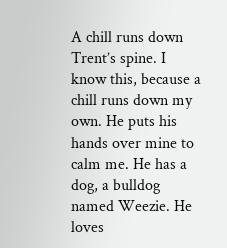A chill runs down Trent’s spine. I know this, because a chill runs down my own. He puts his hands over mine to calm me. He has a dog, a bulldog named Weezie. He loves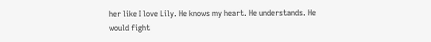her like I love Lily. He knows my heart. He understands. He would fight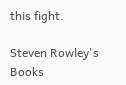this fight.

Steven Rowley's Books